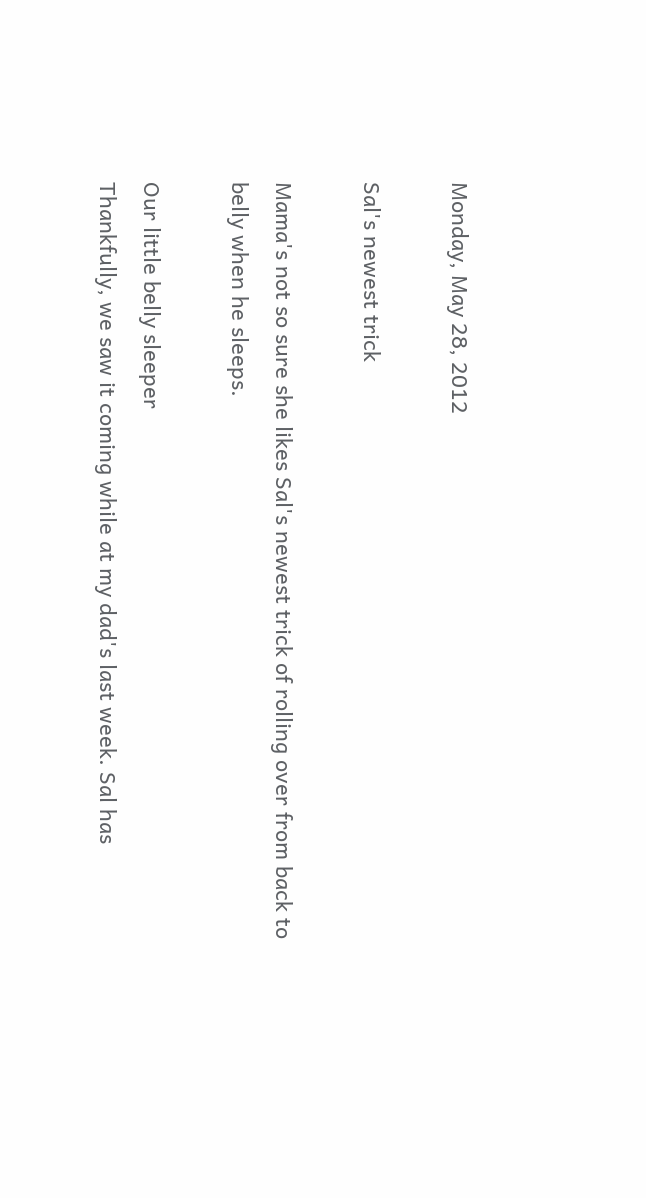Monday, May 28, 2012

Sal's newest trick

Mama's not so sure she likes Sal's newest trick of rolling over from back to belly when he sleeps.

Our little belly sleeper
Thankfully, we saw it coming while at my dad's last week. Sal has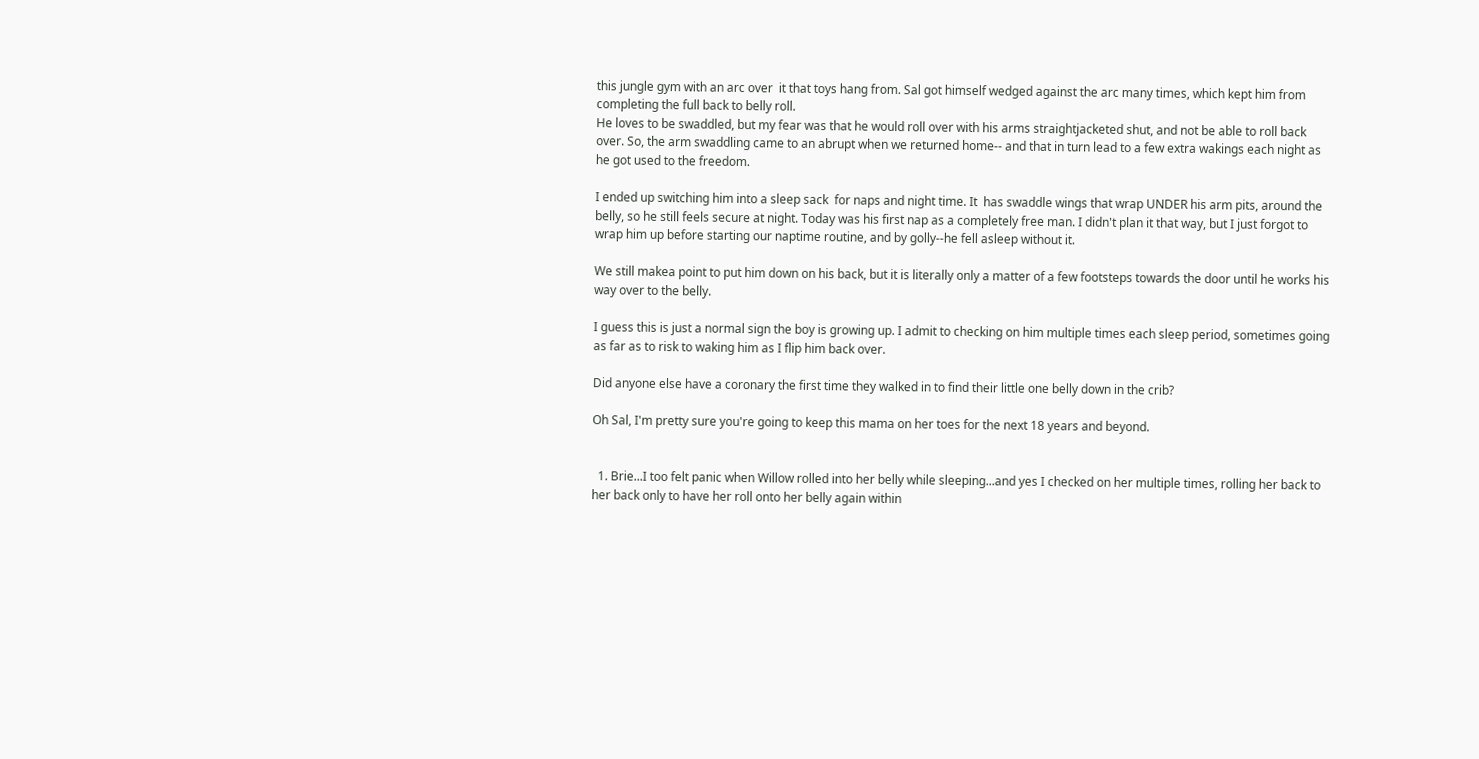this jungle gym with an arc over  it that toys hang from. Sal got himself wedged against the arc many times, which kept him from completing the full back to belly roll.
He loves to be swaddled, but my fear was that he would roll over with his arms straightjacketed shut, and not be able to roll back over. So, the arm swaddling came to an abrupt when we returned home-- and that in turn lead to a few extra wakings each night as he got used to the freedom.

I ended up switching him into a sleep sack  for naps and night time. It  has swaddle wings that wrap UNDER his arm pits, around the belly, so he still feels secure at night. Today was his first nap as a completely free man. I didn't plan it that way, but I just forgot to wrap him up before starting our naptime routine, and by golly--he fell asleep without it.

We still makea point to put him down on his back, but it is literally only a matter of a few footsteps towards the door until he works his way over to the belly.

I guess this is just a normal sign the boy is growing up. I admit to checking on him multiple times each sleep period, sometimes going as far as to risk to waking him as I flip him back over.

Did anyone else have a coronary the first time they walked in to find their little one belly down in the crib?

Oh Sal, I'm pretty sure you're going to keep this mama on her toes for the next 18 years and beyond.


  1. Brie...I too felt panic when Willow rolled into her belly while sleeping...and yes I checked on her multiple times, rolling her back to her back only to have her roll onto her belly again within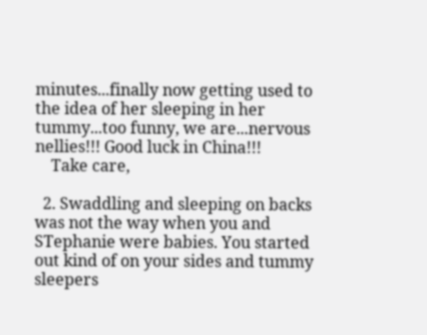minutes...finally now getting used to the idea of her sleeping in her tummy...too funny, we are...nervous nellies!!! Good luck in China!!!
    Take care,

  2. Swaddling and sleeping on backs was not the way when you and STephanie were babies. You started out kind of on your sides and tummy sleepers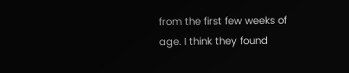from the first few weeks of age. I think they found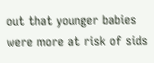out that younger babies were more at risk of sids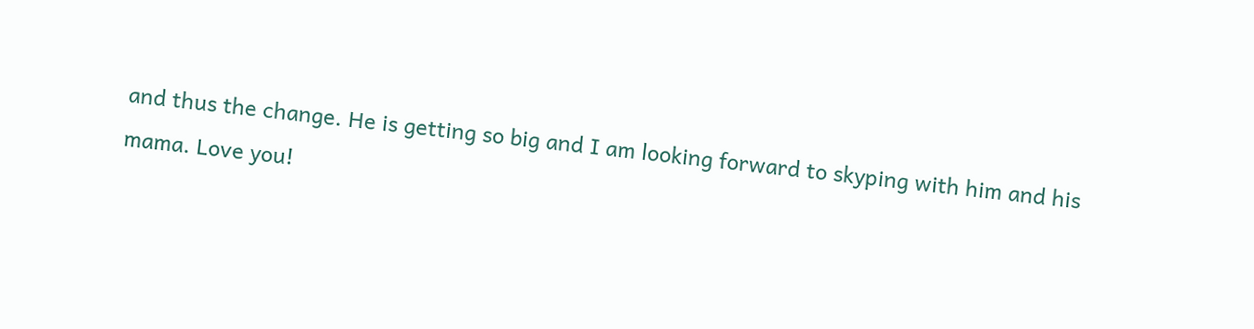and thus the change. He is getting so big and I am looking forward to skyping with him and his mama. Love you!